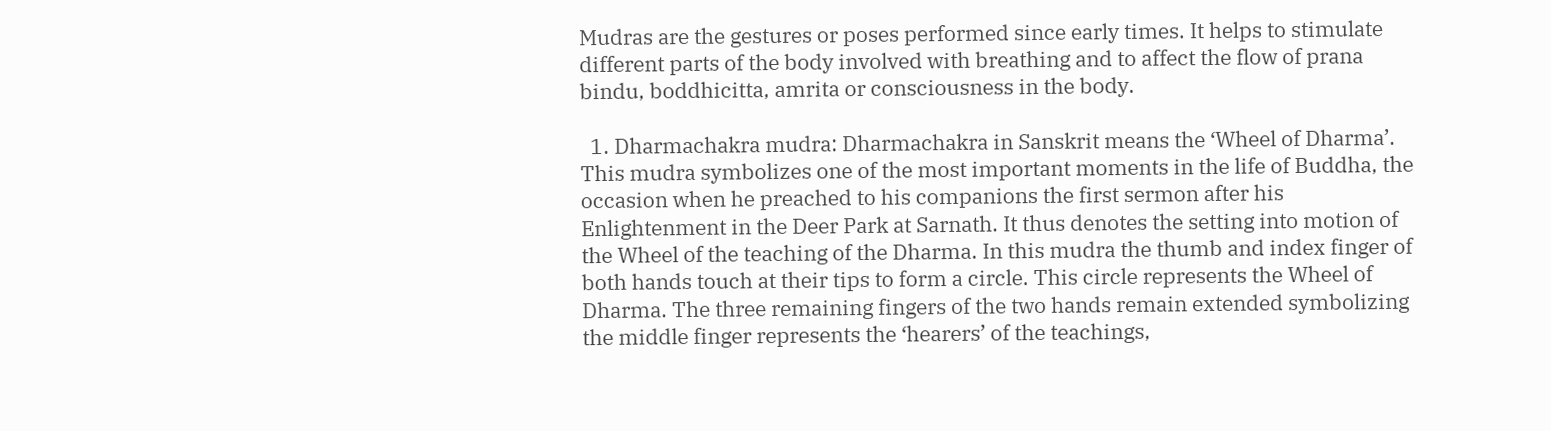Mudras are the gestures or poses performed since early times. It helps to stimulate different parts of the body involved with breathing and to affect the flow of prana bindu, boddhicitta, amrita or consciousness in the body.

  1. Dharmachakra mudra: Dharmachakra in Sanskrit means the ‘Wheel of Dharma’. This mudra symbolizes one of the most important moments in the life of Buddha, the occasion when he preached to his companions the first sermon after his Enlightenment in the Deer Park at Sarnath. It thus denotes the setting into motion of the Wheel of the teaching of the Dharma. In this mudra the thumb and index finger of both hands touch at their tips to form a circle. This circle represents the Wheel of Dharma. The three remaining fingers of the two hands remain extended symbolizing the middle finger represents the ‘hearers’ of the teachings,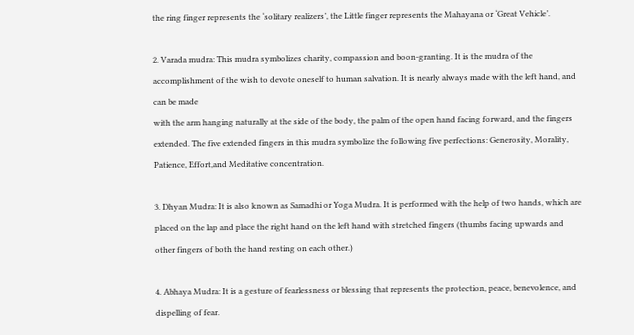the ring finger represents the ‘solitary realizers’, the Little finger represents the Mahayana or ‘Great Vehicle’.

2. Varada mudra: This mudra symbolizes charity, compassion and boon-granting. It is the mudra of the accomplishment of the wish to devote oneself to human salvation. It is nearly always made with the left hand, and can be made
with the arm hanging naturally at the side of the body, the palm of the open hand facing forward, and the fingers extended. The five extended fingers in this mudra symbolize the following five perfections: Generosity, Morality, Patience, Effort,and Meditative concentration.

3. Dhyan Mudra: It is also known as Samadhi or Yoga Mudra. It is performed with the help of two hands, which are placed on the lap and place the right hand on the left hand with stretched fingers (thumbs facing upwards and other fingers of both the hand resting on each other.)

4. Abhaya Mudra: It is a gesture of fearlessness or blessing that represents the protection, peace, benevolence, and dispelling of fear.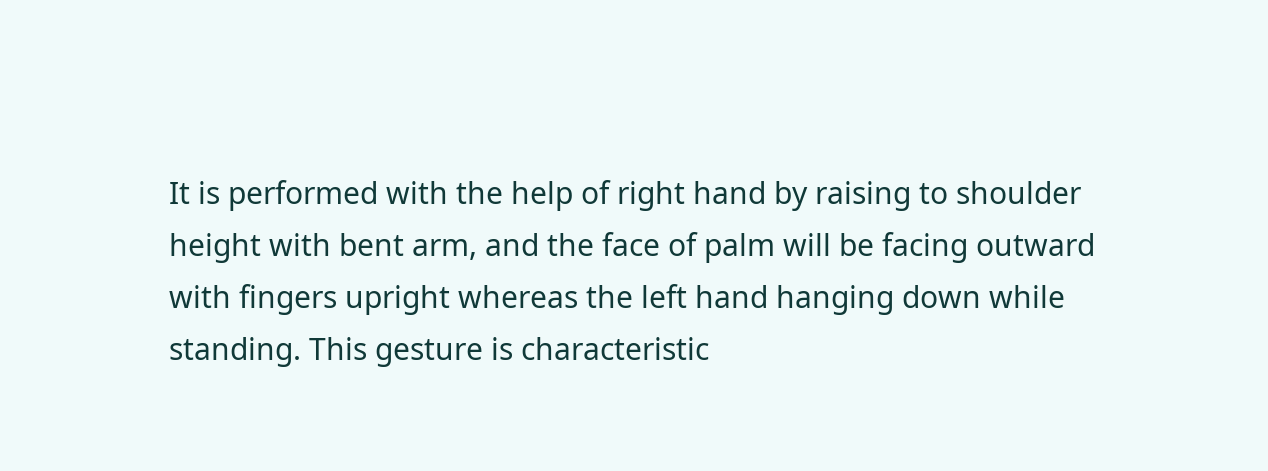It is performed with the help of right hand by raising to shoulder height with bent arm, and the face of palm will be facing outward with fingers upright whereas the left hand hanging down while standing. This gesture is characteristic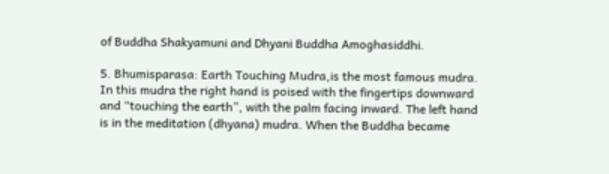of Buddha Shakyamuni and Dhyani Buddha Amoghasiddhi.

5. Bhumisparasa: Earth Touching Mudra,is the most famous mudra. In this mudra the right hand is poised with the fingertips downward and “touching the earth”, with the palm facing inward. The left hand is in the meditation (dhyana) mudra. When the Buddha became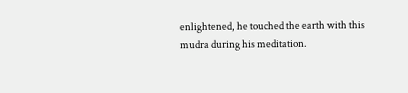enlightened, he touched the earth with this mudra during his meditation.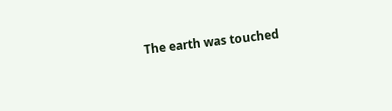The earth was touched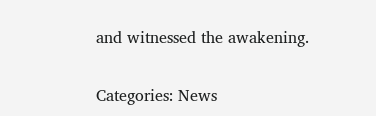and witnessed the awakening.

Categories: News